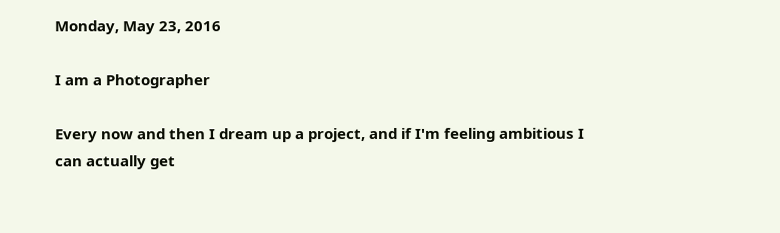Monday, May 23, 2016

I am a Photographer

Every now and then I dream up a project, and if I'm feeling ambitious I can actually get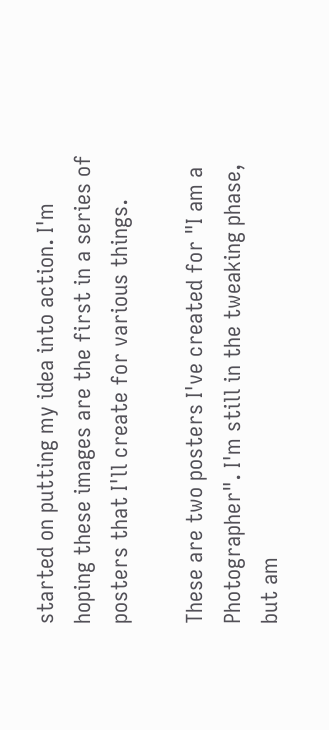started on putting my idea into action. I'm hoping these images are the first in a series of posters that I'll create for various things.

These are two posters I've created for "I am a Photographer". I'm still in the tweaking phase, but am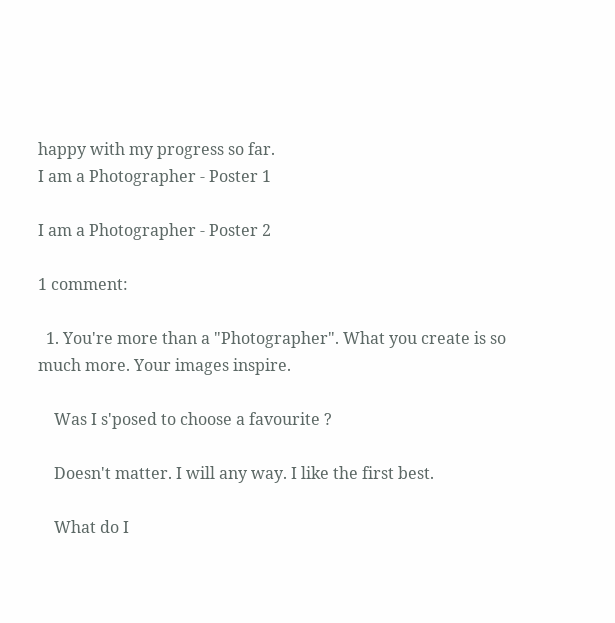happy with my progress so far.
I am a Photographer - Poster 1

I am a Photographer - Poster 2

1 comment:

  1. You're more than a "Photographer". What you create is so much more. Your images inspire.

    Was I s'posed to choose a favourite ?

    Doesn't matter. I will any way. I like the first best.

    What do I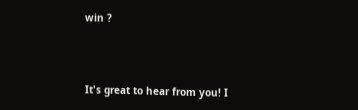win ?



It's great to hear from you! I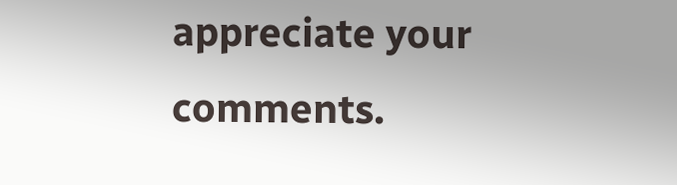appreciate your comments.